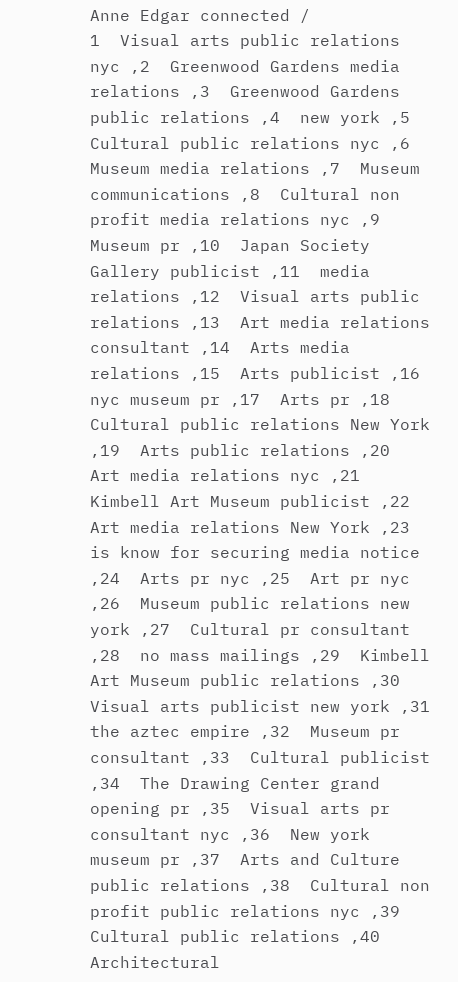Anne Edgar connected /
1  Visual arts public relations nyc ,2  Greenwood Gardens media relations ,3  Greenwood Gardens public relations ,4  new york ,5  Cultural public relations nyc ,6  Museum media relations ,7  Museum communications ,8  Cultural non profit media relations nyc ,9  Museum pr ,10  Japan Society Gallery publicist ,11  media relations ,12  Visual arts public relations ,13  Art media relations consultant ,14  Arts media relations ,15  Arts publicist ,16  nyc museum pr ,17  Arts pr ,18  Cultural public relations New York ,19  Arts public relations ,20  Art media relations nyc ,21  Kimbell Art Museum publicist ,22  Art media relations New York ,23  is know for securing media notice ,24  Arts pr nyc ,25  Art pr nyc ,26  Museum public relations new york ,27  Cultural pr consultant ,28  no mass mailings ,29  Kimbell Art Museum public relations ,30  Visual arts publicist new york ,31  the aztec empire ,32  Museum pr consultant ,33  Cultural publicist ,34  The Drawing Center grand opening pr ,35  Visual arts pr consultant nyc ,36  New york museum pr ,37  Arts and Culture public relations ,38  Cultural non profit public relations nyc ,39  Cultural public relations ,40  Architectural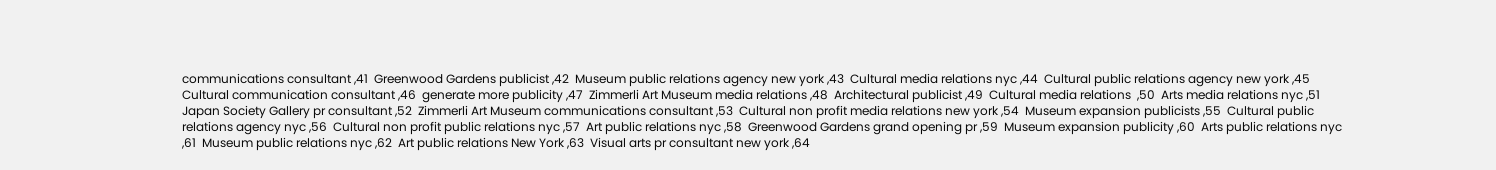communications consultant ,41  Greenwood Gardens publicist ,42  Museum public relations agency new york ,43  Cultural media relations nyc ,44  Cultural public relations agency new york ,45  Cultural communication consultant ,46  generate more publicity ,47  Zimmerli Art Museum media relations ,48  Architectural publicist ,49  Cultural media relations  ,50  Arts media relations nyc ,51  Japan Society Gallery pr consultant ,52  Zimmerli Art Museum communications consultant ,53  Cultural non profit media relations new york ,54  Museum expansion publicists ,55  Cultural public relations agency nyc ,56  Cultural non profit public relations nyc ,57  Art public relations nyc ,58  Greenwood Gardens grand opening pr ,59  Museum expansion publicity ,60  Arts public relations nyc ,61  Museum public relations nyc ,62  Art public relations New York ,63  Visual arts pr consultant new york ,64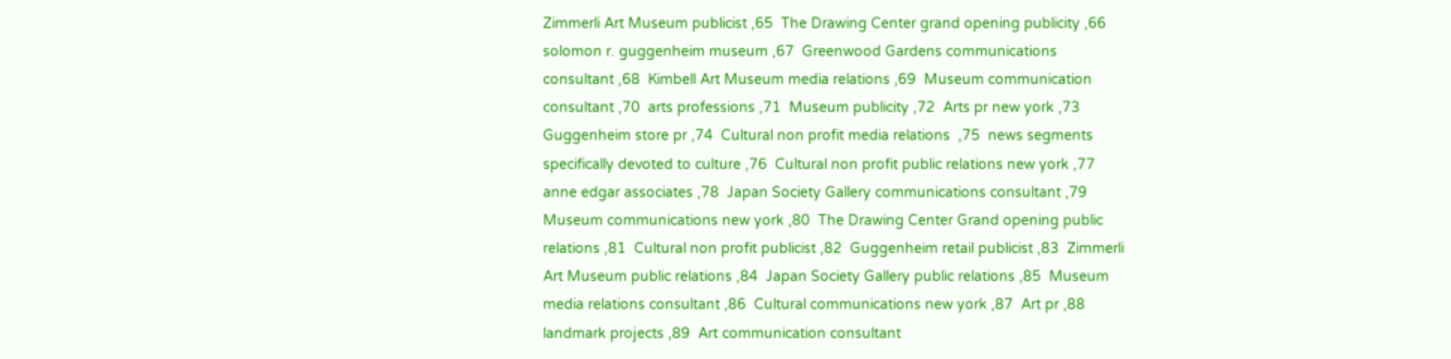Zimmerli Art Museum publicist ,65  The Drawing Center grand opening publicity ,66  solomon r. guggenheim museum ,67  Greenwood Gardens communications consultant ,68  Kimbell Art Museum media relations ,69  Museum communication consultant ,70  arts professions ,71  Museum publicity ,72  Arts pr new york ,73  Guggenheim store pr ,74  Cultural non profit media relations  ,75  news segments specifically devoted to culture ,76  Cultural non profit public relations new york ,77  anne edgar associates ,78  Japan Society Gallery communications consultant ,79  Museum communications new york ,80  The Drawing Center Grand opening public relations ,81  Cultural non profit publicist ,82  Guggenheim retail publicist ,83  Zimmerli Art Museum public relations ,84  Japan Society Gallery public relations ,85  Museum media relations consultant ,86  Cultural communications new york ,87  Art pr ,88  landmark projects ,89  Art communication consultant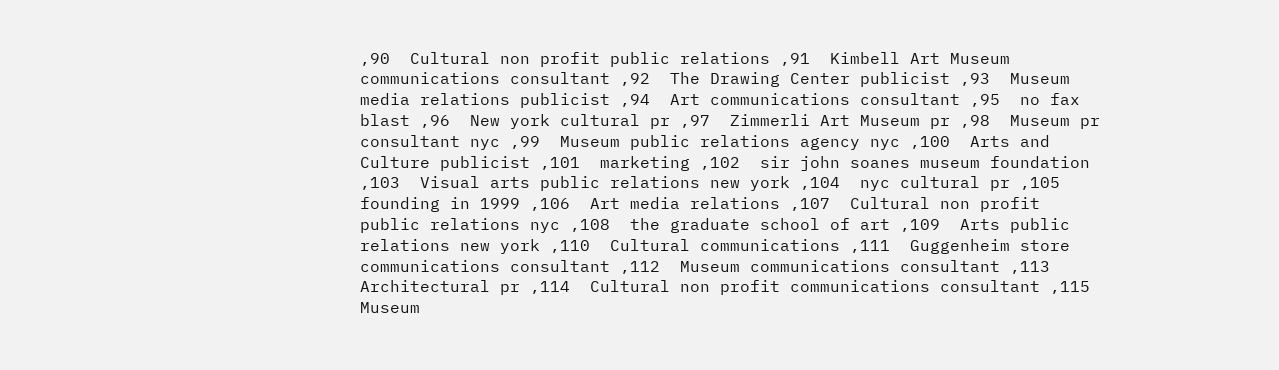,90  Cultural non profit public relations ,91  Kimbell Art Museum communications consultant ,92  The Drawing Center publicist ,93  Museum media relations publicist ,94  Art communications consultant ,95  no fax blast ,96  New york cultural pr ,97  Zimmerli Art Museum pr ,98  Museum pr consultant nyc ,99  Museum public relations agency nyc ,100  Arts and Culture publicist ,101  marketing ,102  sir john soanes museum foundation ,103  Visual arts public relations new york ,104  nyc cultural pr ,105  founding in 1999 ,106  Art media relations ,107  Cultural non profit public relations nyc ,108  the graduate school of art ,109  Arts public relations new york ,110  Cultural communications ,111  Guggenheim store communications consultant ,112  Museum communications consultant ,113  Architectural pr ,114  Cultural non profit communications consultant ,115  Museum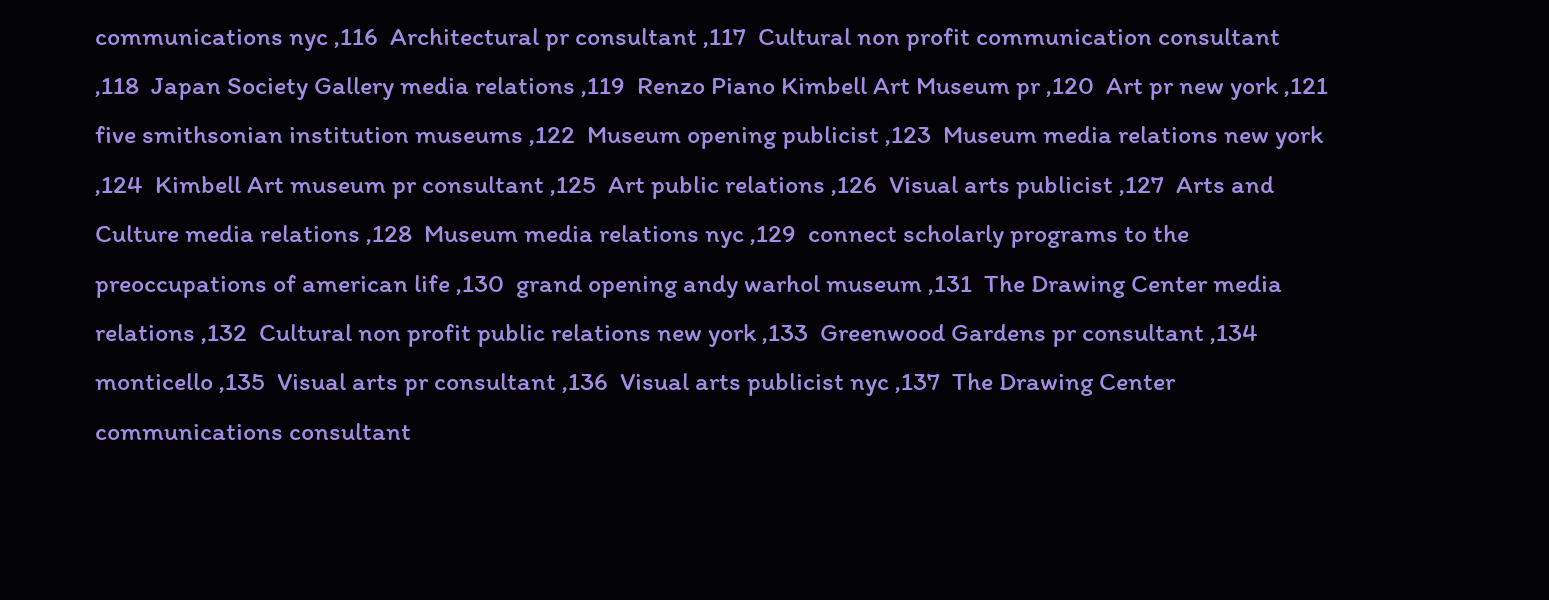communications nyc ,116  Architectural pr consultant ,117  Cultural non profit communication consultant ,118  Japan Society Gallery media relations ,119  Renzo Piano Kimbell Art Museum pr ,120  Art pr new york ,121  five smithsonian institution museums ,122  Museum opening publicist ,123  Museum media relations new york ,124  Kimbell Art museum pr consultant ,125  Art public relations ,126  Visual arts publicist ,127  Arts and Culture media relations ,128  Museum media relations nyc ,129  connect scholarly programs to the preoccupations of american life ,130  grand opening andy warhol museum ,131  The Drawing Center media relations ,132  Cultural non profit public relations new york ,133  Greenwood Gardens pr consultant ,134  monticello ,135  Visual arts pr consultant ,136  Visual arts publicist nyc ,137  The Drawing Center communications consultant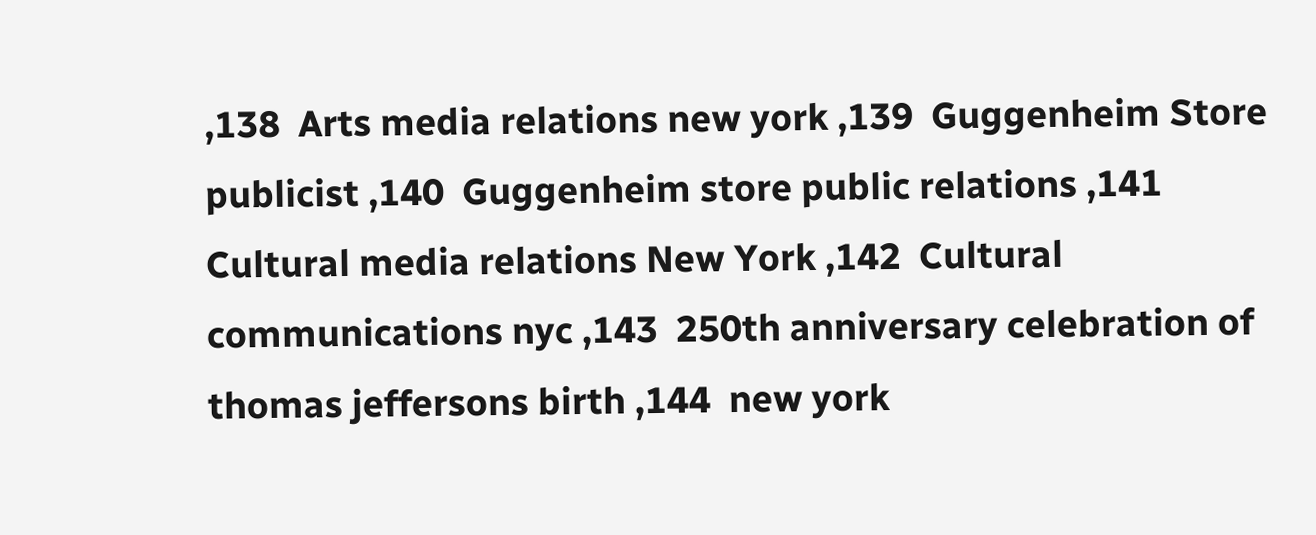,138  Arts media relations new york ,139  Guggenheim Store publicist ,140  Guggenheim store public relations ,141  Cultural media relations New York ,142  Cultural communications nyc ,143  250th anniversary celebration of thomas jeffersons birth ,144  new york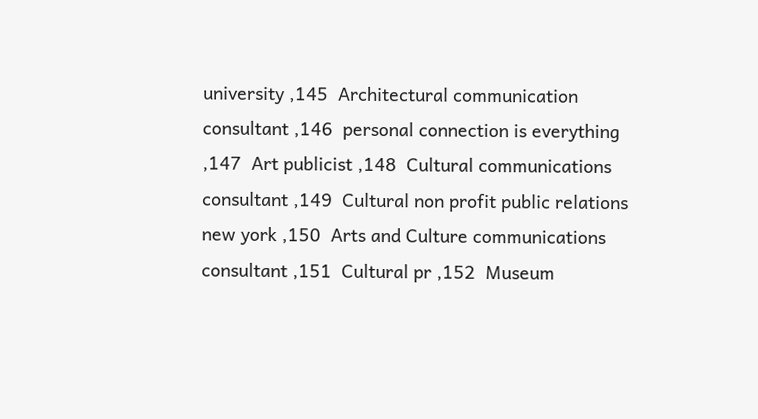university ,145  Architectural communication consultant ,146  personal connection is everything ,147  Art publicist ,148  Cultural communications consultant ,149  Cultural non profit public relations new york ,150  Arts and Culture communications consultant ,151  Cultural pr ,152  Museum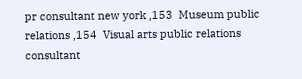pr consultant new york ,153  Museum public relations ,154  Visual arts public relations consultant